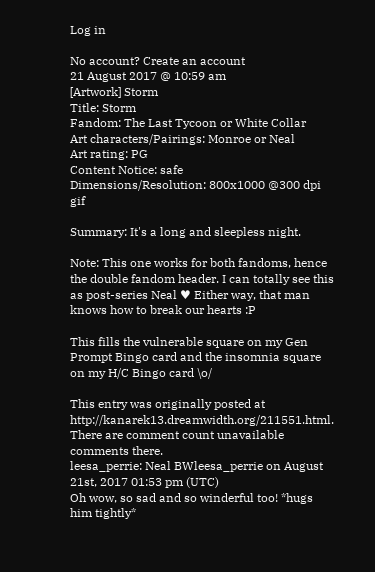Log in

No account? Create an account
21 August 2017 @ 10:59 am
[Artwork] Storm
Title: Storm
Fandom: The Last Tycoon or White Collar
Art characters/Pairings: Monroe or Neal
Art rating: PG
Content Notice: safe
Dimensions/Resolution: 800x1000 @300 dpi gif

Summary: It's a long and sleepless night.

Note: This one works for both fandoms, hence the double fandom header. I can totally see this as post-series Neal ♥ Either way, that man knows how to break our hearts :P

This fills the vulnerable square on my Gen Prompt Bingo card and the insomnia square on my H/C Bingo card \o/

This entry was originally posted at http://kanarek13.dreamwidth.org/211551.html. There are comment count unavailable comments there.
leesa_perrie: Neal BWleesa_perrie on August 21st, 2017 01:53 pm (UTC)
Oh wow, so sad and so winderful too! *hugs him tightly*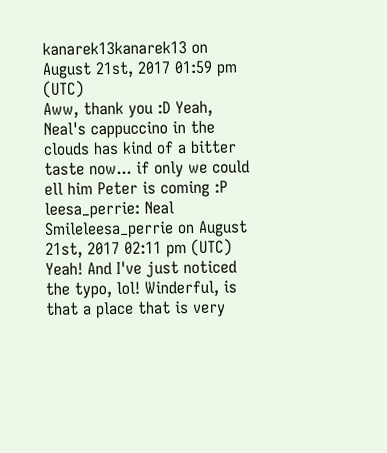kanarek13kanarek13 on August 21st, 2017 01:59 pm (UTC)
Aww, thank you :D Yeah, Neal's cappuccino in the clouds has kind of a bitter taste now... if only we could ell him Peter is coming :P
leesa_perrie: Neal Smileleesa_perrie on August 21st, 2017 02:11 pm (UTC)
Yeah! And I've just noticed the typo, lol! Winderful, is that a place that is very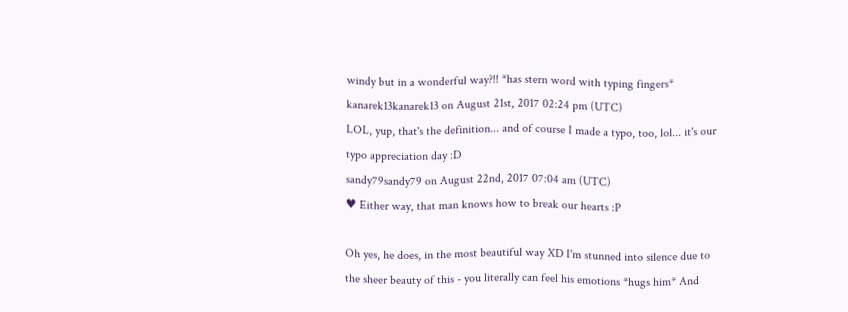windy but in a wonderful way?!! *has stern word with typing fingers*
kanarek13kanarek13 on August 21st, 2017 02:24 pm (UTC)
LOL, yup, that's the definition... and of course I made a typo, too, lol... it's our typo appreciation day :D
sandy79sandy79 on August 22nd, 2017 07:04 am (UTC)
♥ Either way, that man knows how to break our hearts :P

Oh yes, he does, in the most beautiful way XD I'm stunned into silence due to the sheer beauty of this - you literally can feel his emotions *hugs him* And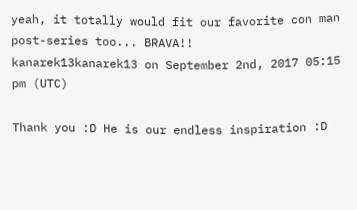yeah, it totally would fit our favorite con man post-series too... BRAVA!!
kanarek13kanarek13 on September 2nd, 2017 05:15 pm (UTC)

Thank you :D He is our endless inspiration :D